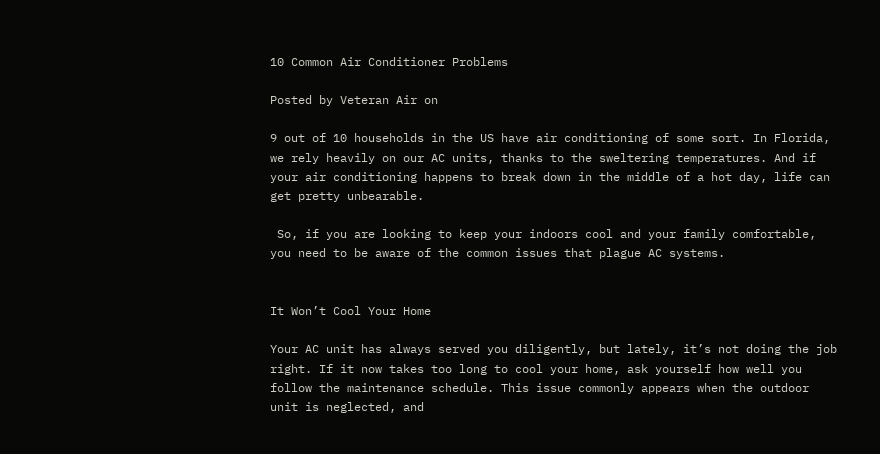10 Common Air Conditioner Problems

Posted by Veteran Air on

9 out of 10 households in the US have air conditioning of some sort. In Florida, we rely heavily on our AC units, thanks to the sweltering temperatures. And if your air conditioning happens to break down in the middle of a hot day, life can get pretty unbearable.

 So, if you are looking to keep your indoors cool and your family comfortable, you need to be aware of the common issues that plague AC systems.


It Won’t Cool Your Home

Your AC unit has always served you diligently, but lately, it’s not doing the job right. If it now takes too long to cool your home, ask yourself how well you follow the maintenance schedule. This issue commonly appears when the outdoor unit is neglected, and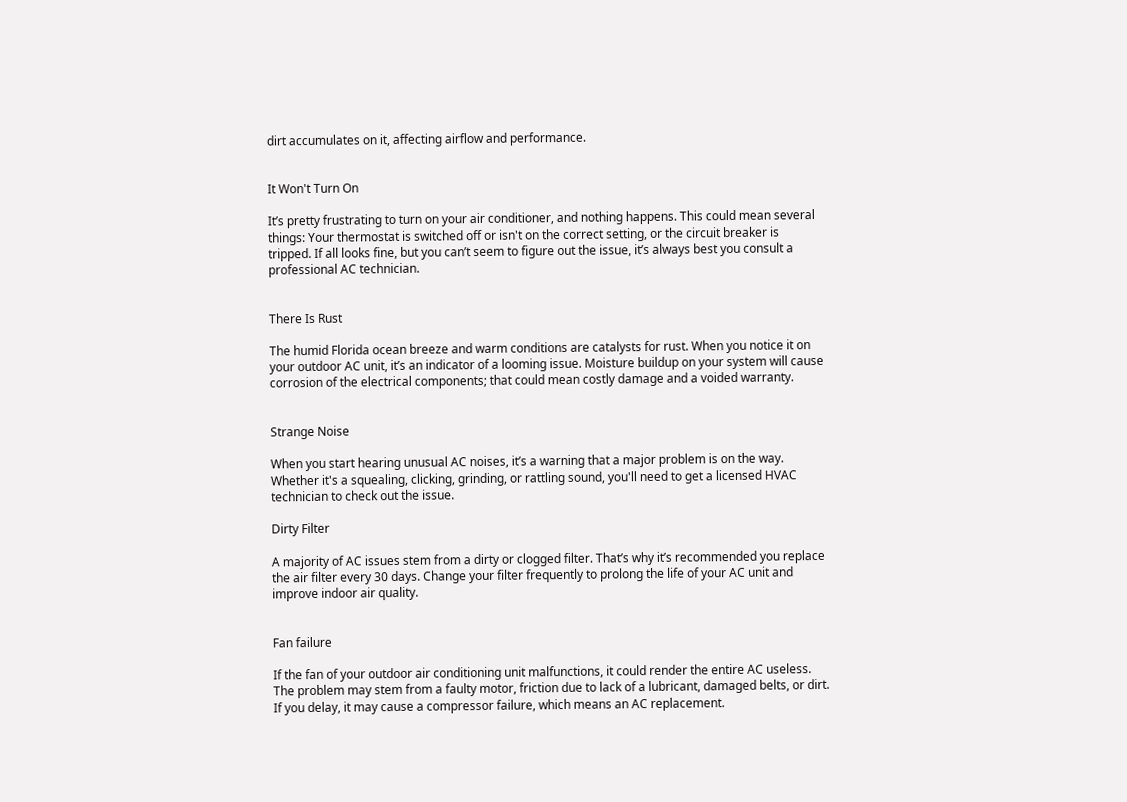dirt accumulates on it, affecting airflow and performance.


It Won't Turn On

It’s pretty frustrating to turn on your air conditioner, and nothing happens. This could mean several things: Your thermostat is switched off or isn't on the correct setting, or the circuit breaker is tripped. If all looks fine, but you can’t seem to figure out the issue, it’s always best you consult a professional AC technician.


There Is Rust

The humid Florida ocean breeze and warm conditions are catalysts for rust. When you notice it on your outdoor AC unit, it’s an indicator of a looming issue. Moisture buildup on your system will cause corrosion of the electrical components; that could mean costly damage and a voided warranty.


Strange Noise

When you start hearing unusual AC noises, it’s a warning that a major problem is on the way. Whether it's a squealing, clicking, grinding, or rattling sound, you'll need to get a licensed HVAC technician to check out the issue.

Dirty Filter

A majority of AC issues stem from a dirty or clogged filter. That’s why it’s recommended you replace the air filter every 30 days. Change your filter frequently to prolong the life of your AC unit and improve indoor air quality.


Fan failure

If the fan of your outdoor air conditioning unit malfunctions, it could render the entire AC useless. The problem may stem from a faulty motor, friction due to lack of a lubricant, damaged belts, or dirt. If you delay, it may cause a compressor failure, which means an AC replacement.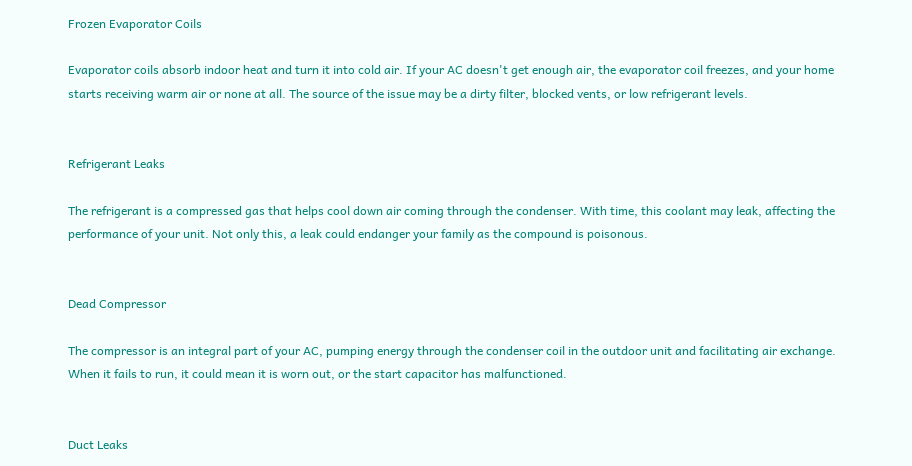Frozen Evaporator Coils

Evaporator coils absorb indoor heat and turn it into cold air. If your AC doesn't get enough air, the evaporator coil freezes, and your home starts receiving warm air or none at all. The source of the issue may be a dirty filter, blocked vents, or low refrigerant levels.


Refrigerant Leaks

The refrigerant is a compressed gas that helps cool down air coming through the condenser. With time, this coolant may leak, affecting the performance of your unit. Not only this, a leak could endanger your family as the compound is poisonous.


Dead Compressor

The compressor is an integral part of your AC, pumping energy through the condenser coil in the outdoor unit and facilitating air exchange. When it fails to run, it could mean it is worn out, or the start capacitor has malfunctioned.


Duct Leaks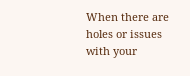When there are holes or issues with your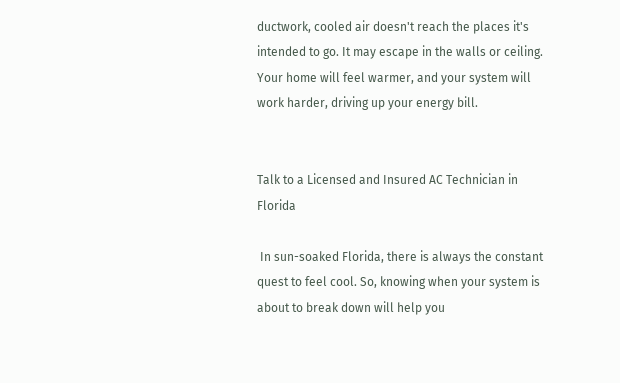ductwork, cooled air doesn't reach the places it's intended to go. It may escape in the walls or ceiling. Your home will feel warmer, and your system will work harder, driving up your energy bill.


Talk to a Licensed and Insured AC Technician in Florida

 In sun-soaked Florida, there is always the constant quest to feel cool. So, knowing when your system is about to break down will help you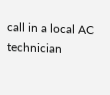call in a local AC technician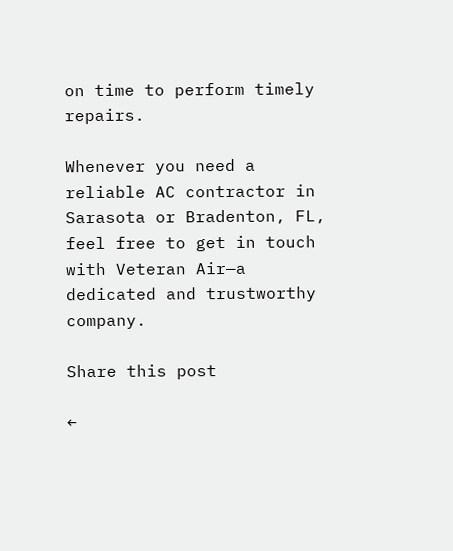on time to perform timely repairs.

Whenever you need a reliable AC contractor in Sarasota or Bradenton, FL, feel free to get in touch with Veteran Air—a dedicated and trustworthy company.

Share this post

←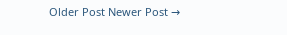Older Post Newer Post →